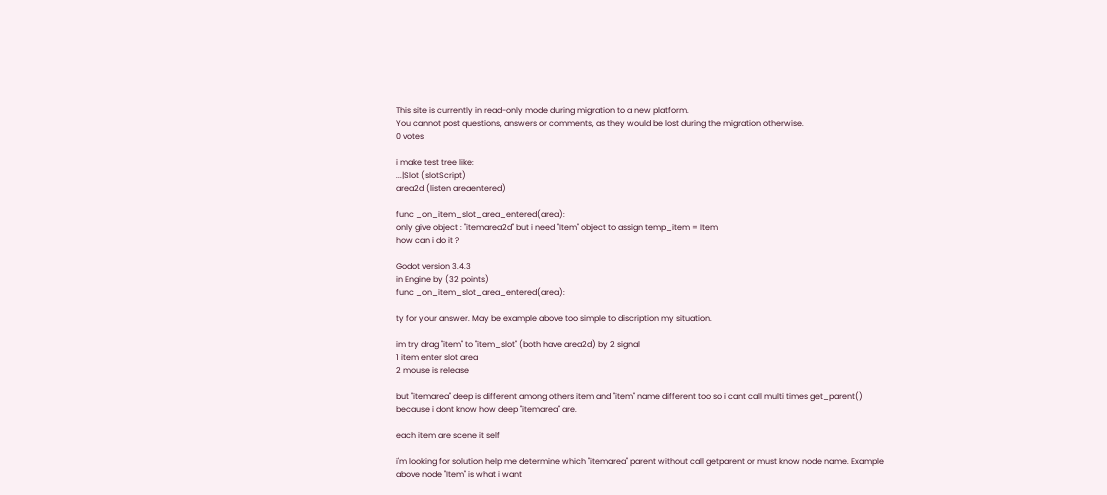This site is currently in read-only mode during migration to a new platform.
You cannot post questions, answers or comments, as they would be lost during the migration otherwise.
0 votes

i make test tree like:
...|Slot (slotScript)
area2d (listen areaentered)

func _on_item_slot_area_entered(area):
only give object : "itemarea2d" but i need "Item" object to assign temp_item = Item
how can i do it ?

Godot version 3.4.3
in Engine by (32 points)
func _on_item_slot_area_entered(area):

ty for your answer. May be example above too simple to discription my situation.

im try drag "item" to "item_slot" (both have area2d) by 2 signal
1 item enter slot area
2 mouse is release

but "itemarea" deep is different among others item and "item" name different too so i cant call multi times get_parent() because i dont know how deep "itemarea" are.

each item are scene it self

i'm looking for solution help me determine which "itemarea" parent without call getparent or must know node name. Example above node "Item" is what i want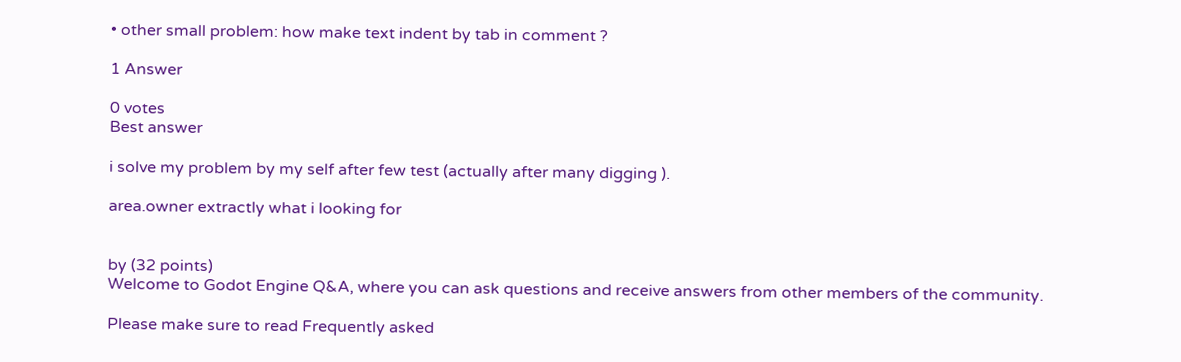• other small problem: how make text indent by tab in comment ?

1 Answer

0 votes
Best answer

i solve my problem by my self after few test (actually after many digging ).

area.owner extractly what i looking for


by (32 points)
Welcome to Godot Engine Q&A, where you can ask questions and receive answers from other members of the community.

Please make sure to read Frequently asked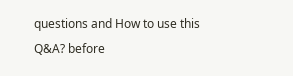questions and How to use this Q&A? before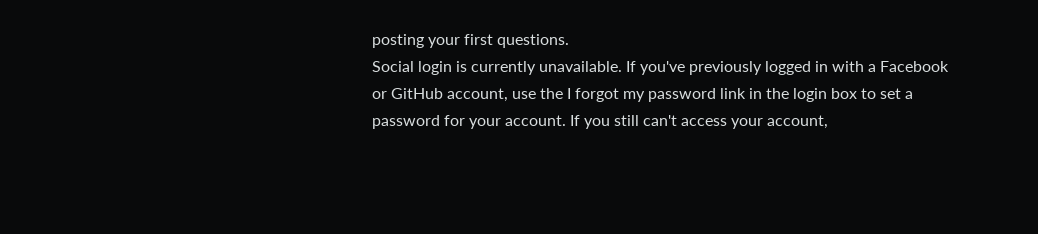posting your first questions.
Social login is currently unavailable. If you've previously logged in with a Facebook or GitHub account, use the I forgot my password link in the login box to set a password for your account. If you still can't access your account,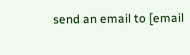send an email to [email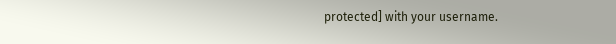protected] with your username.